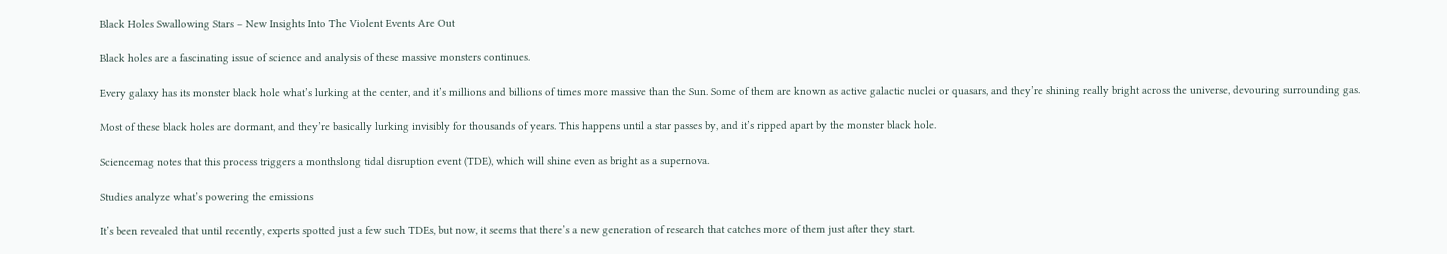Black Holes Swallowing Stars – New Insights Into The Violent Events Are Out

Black holes are a fascinating issue of science and analysis of these massive monsters continues.

Every galaxy has its monster black hole what’s lurking at the center, and it’s millions and billions of times more massive than the Sun. Some of them are known as active galactic nuclei or quasars, and they’re shining really bright across the universe, devouring surrounding gas.

Most of these black holes are dormant, and they’re basically lurking invisibly for thousands of years. This happens until a star passes by, and it’s ripped apart by the monster black hole.

Sciencemag notes that this process triggers a monthslong tidal disruption event (TDE), which will shine even as bright as a supernova.

Studies analyze what’s powering the emissions

It’s been revealed that until recently, experts spotted just a few such TDEs, but now, it seems that there’s a new generation of research that catches more of them just after they start.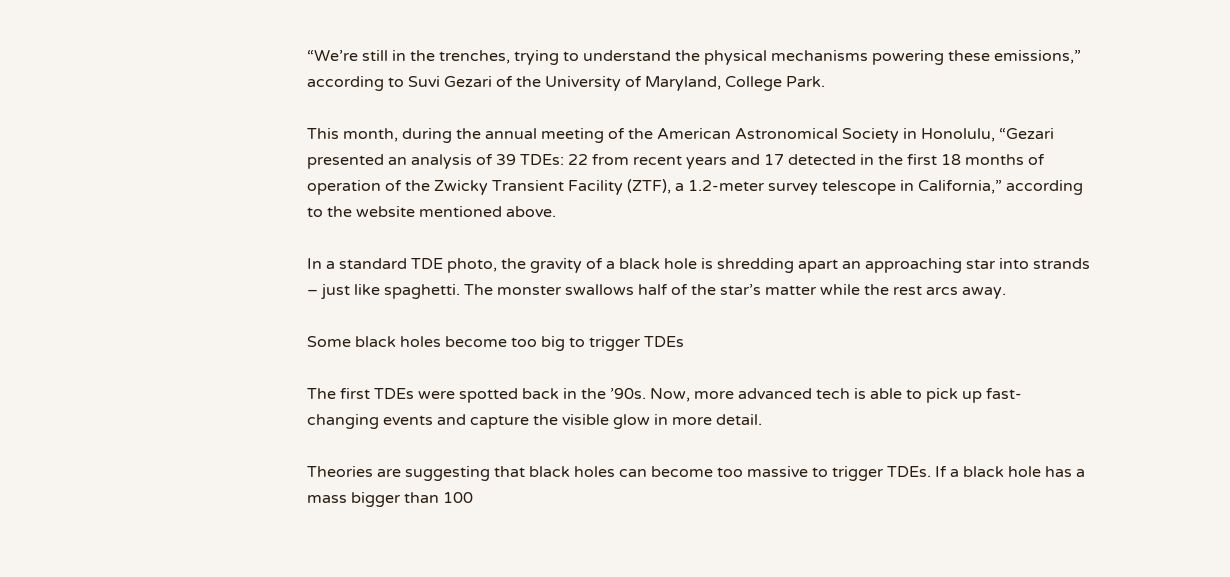“We’re still in the trenches, trying to understand the physical mechanisms powering these emissions,” according to Suvi Gezari of the University of Maryland, College Park.

This month, during the annual meeting of the American Astronomical Society in Honolulu, “Gezari presented an analysis of 39 TDEs: 22 from recent years and 17 detected in the first 18 months of operation of the Zwicky Transient Facility (ZTF), a 1.2-meter survey telescope in California,” according to the website mentioned above.

In a standard TDE photo, the gravity of a black hole is shredding apart an approaching star into strands – just like spaghetti. The monster swallows half of the star’s matter while the rest arcs away.

Some black holes become too big to trigger TDEs

The first TDEs were spotted back in the ’90s. Now, more advanced tech is able to pick up fast-changing events and capture the visible glow in more detail.

Theories are suggesting that black holes can become too massive to trigger TDEs. If a black hole has a mass bigger than 100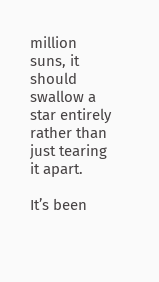million suns, it should swallow a star entirely rather than just tearing it apart.

It’s been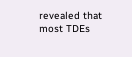revealed that most TDEs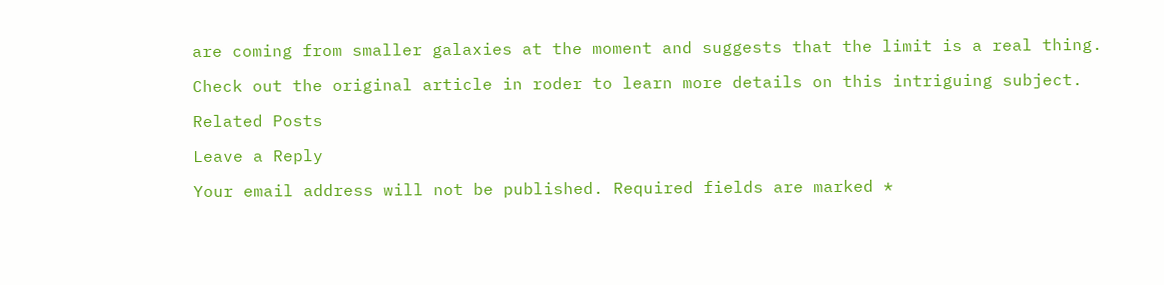are coming from smaller galaxies at the moment and suggests that the limit is a real thing.

Check out the original article in roder to learn more details on this intriguing subject.

Related Posts

Leave a Reply

Your email address will not be published. Required fields are marked *